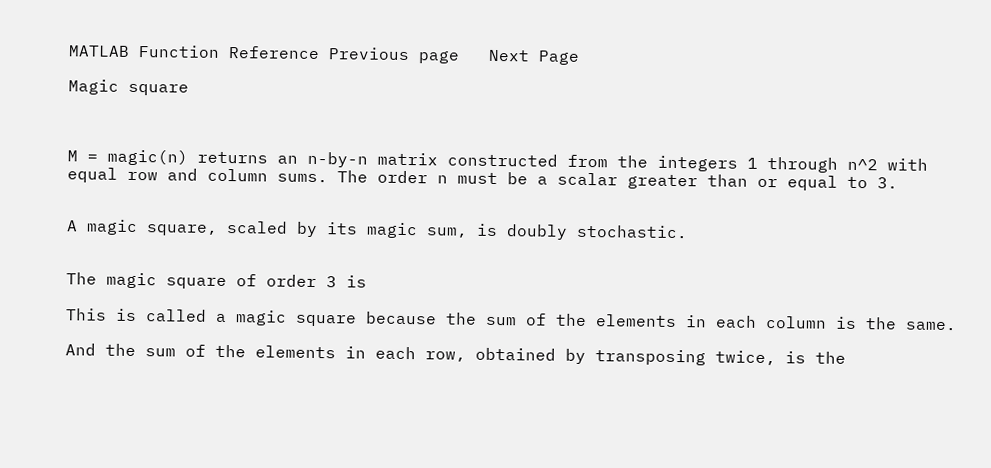MATLAB Function Reference Previous page   Next Page

Magic square



M = magic(n) returns an n-by-n matrix constructed from the integers 1 through n^2 with equal row and column sums. The order n must be a scalar greater than or equal to 3.


A magic square, scaled by its magic sum, is doubly stochastic.


The magic square of order 3 is

This is called a magic square because the sum of the elements in each column is the same.

And the sum of the elements in each row, obtained by transposing twice, is the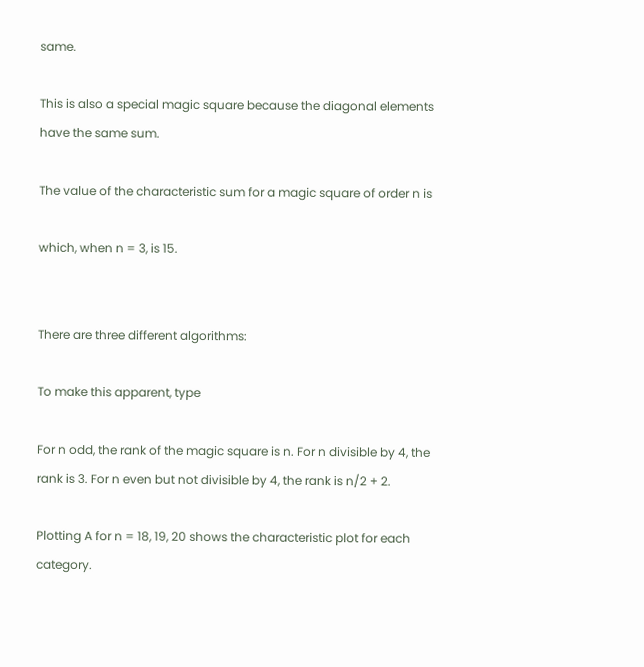same.

This is also a special magic square because the diagonal elements have the same sum.

The value of the characteristic sum for a magic square of order n is

which, when n = 3, is 15.


There are three different algorithms:

To make this apparent, type

For n odd, the rank of the magic square is n. For n divisible by 4, the rank is 3. For n even but not divisible by 4, the rank is n/2 + 2.

Plotting A for n = 18, 19, 20 shows the characteristic plot for each category.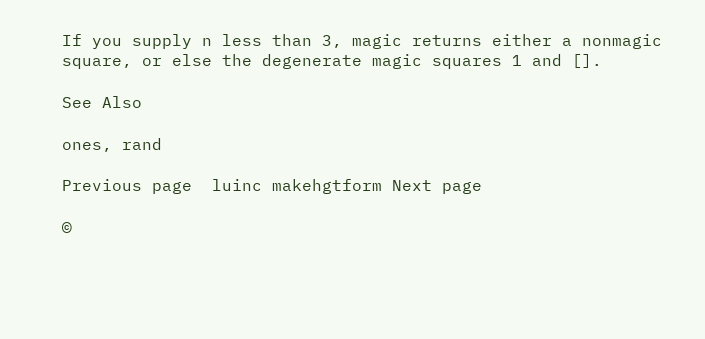If you supply n less than 3, magic returns either a nonmagic square, or else the degenerate magic squares 1 and [].

See Also

ones, rand

Previous page  luinc makehgtform Next page

©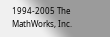1994-2005 The MathWorks, Inc.